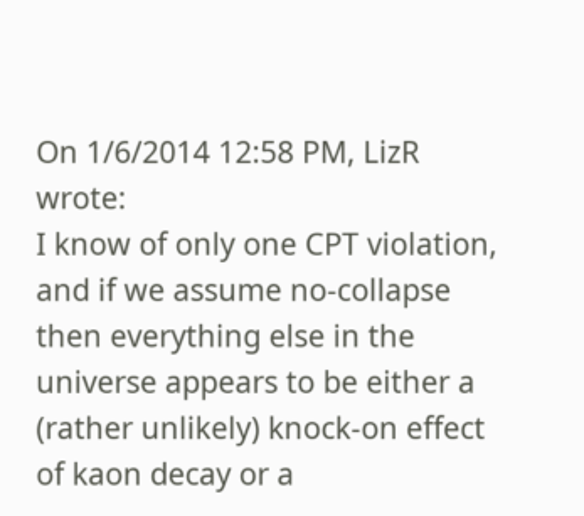On 1/6/2014 12:58 PM, LizR wrote:
I know of only one CPT violation, and if we assume no-collapse then everything else in the universe appears to be either a (rather unlikely) knock-on effect of kaon decay or a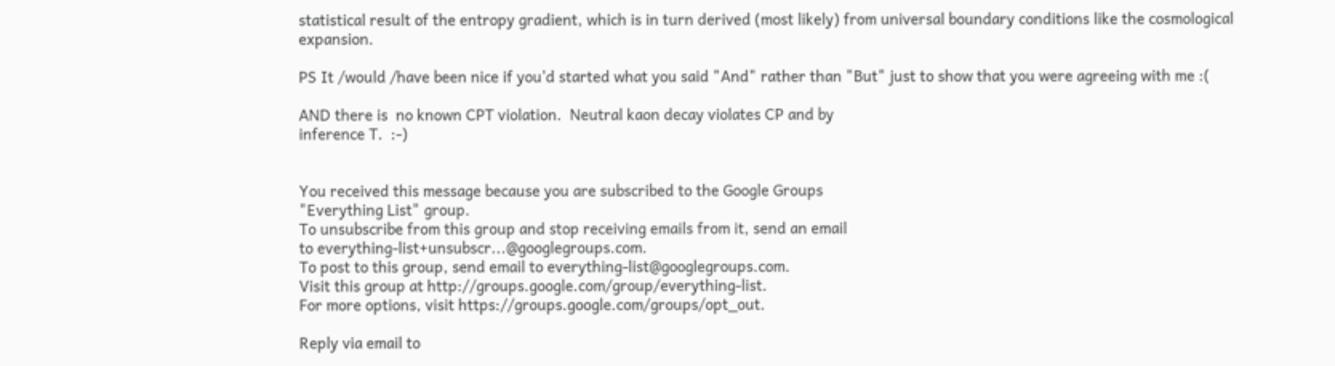statistical result of the entropy gradient, which is in turn derived (most likely) from universal boundary conditions like the cosmological expansion.

PS It /would /have been nice if you'd started what you said "And" rather than "But" just to show that you were agreeing with me :(

AND there is  no known CPT violation.  Neutral kaon decay violates CP and by
inference T.  :-)


You received this message because you are subscribed to the Google Groups
"Everything List" group.
To unsubscribe from this group and stop receiving emails from it, send an email
to everything-list+unsubscr...@googlegroups.com.
To post to this group, send email to everything-list@googlegroups.com.
Visit this group at http://groups.google.com/group/everything-list.
For more options, visit https://groups.google.com/groups/opt_out.

Reply via email to